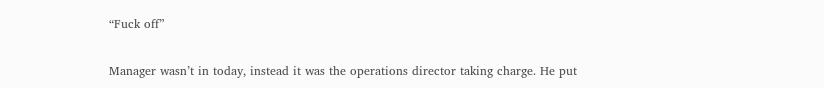“Fuck off”

Manager wasn’t in today, instead it was the operations director taking charge. He put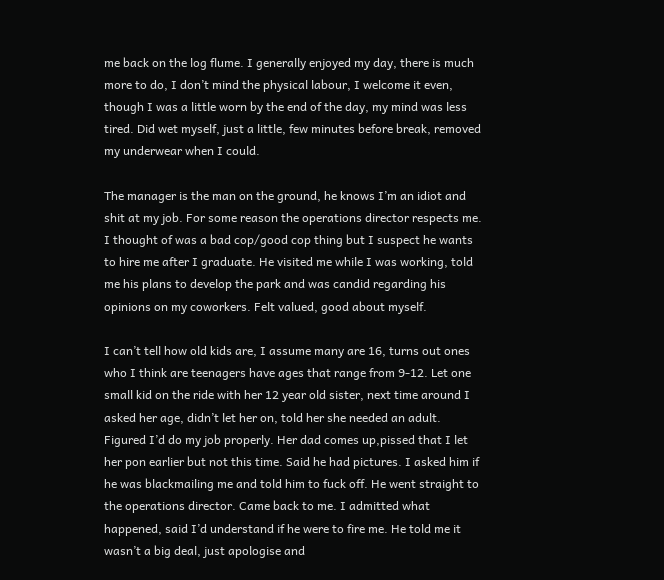me back on the log flume. I generally enjoyed my day, there is much more to do, I don’t mind the physical labour, I welcome it even, though I was a little worn by the end of the day, my mind was less tired. Did wet myself, just a little, few minutes before break, removed my underwear when I could.

The manager is the man on the ground, he knows I’m an idiot and shit at my job. For some reason the operations director respects me. I thought of was a bad cop/good cop thing but I suspect he wants to hire me after I graduate. He visited me while I was working, told me his plans to develop the park and was candid regarding his opinions on my coworkers. Felt valued, good about myself.

I can’t tell how old kids are, I assume many are 16, turns out ones who I think are teenagers have ages that range from 9-12. Let one small kid on the ride with her 12 year old sister, next time around I asked her age, didn’t let her on, told her she needed an adult. Figured I’d do my job properly. Her dad comes up,pissed that I let her pon earlier but not this time. Said he had pictures. I asked him if he was blackmailing me and told him to fuck off. He went straight to the operations director. Came back to me. I admitted what happened, said I’d understand if he were to fire me. He told me it wasn’t a big deal, just apologise and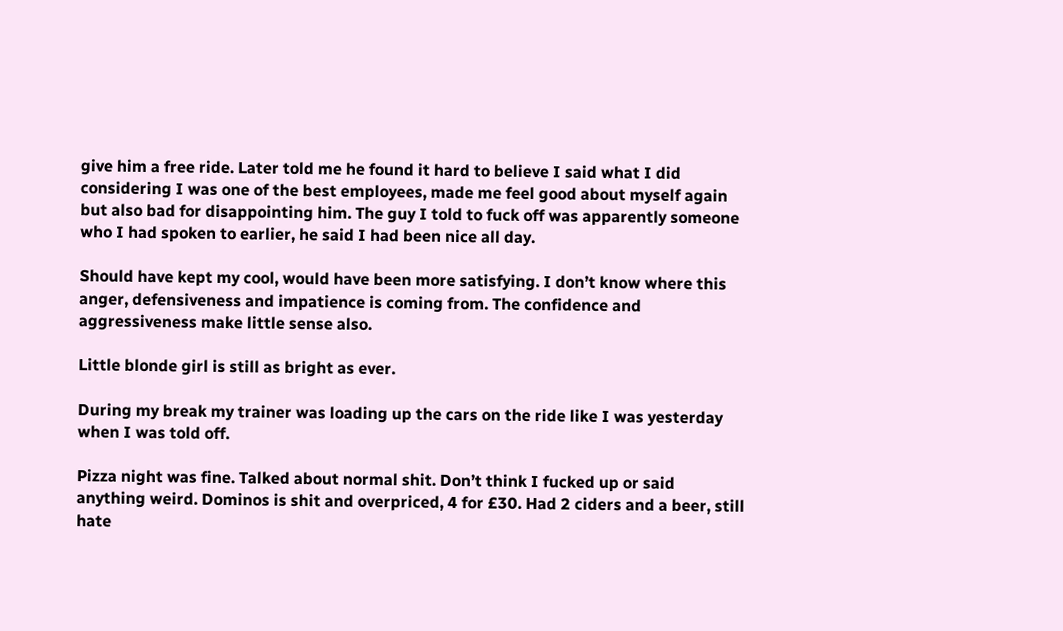give him a free ride. Later told me he found it hard to believe I said what I did considering I was one of the best employees, made me feel good about myself again but also bad for disappointing him. The guy I told to fuck off was apparently someone who I had spoken to earlier, he said I had been nice all day.

Should have kept my cool, would have been more satisfying. I don’t know where this anger, defensiveness and impatience is coming from. The confidence and aggressiveness make little sense also.

Little blonde girl is still as bright as ever.

During my break my trainer was loading up the cars on the ride like I was yesterday when I was told off.

Pizza night was fine. Talked about normal shit. Don’t think I fucked up or said anything weird. Dominos is shit and overpriced, 4 for £30. Had 2 ciders and a beer, still hate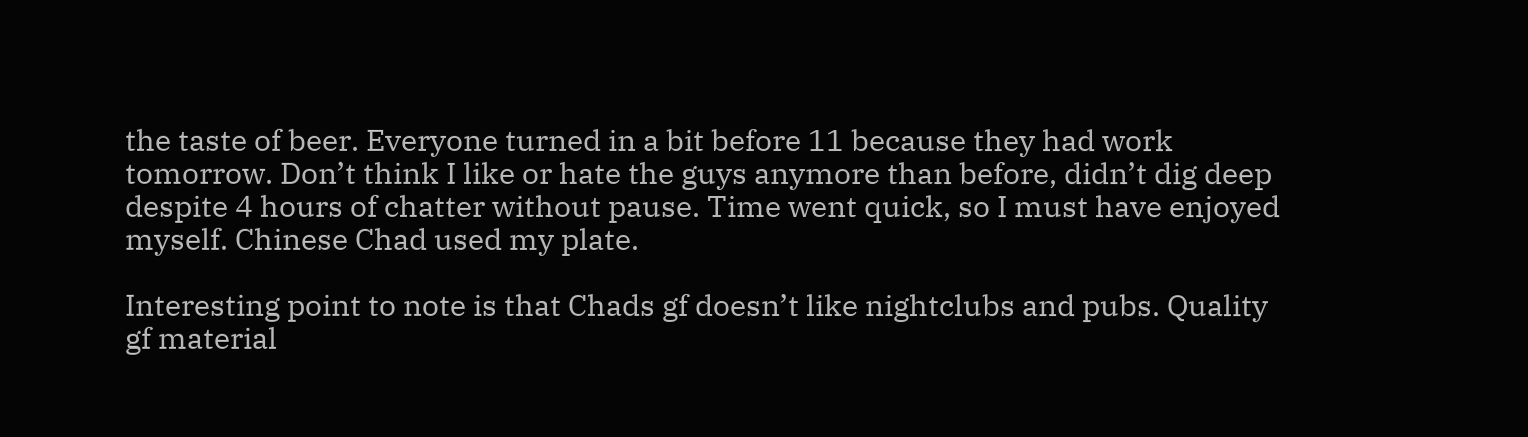the taste of beer. Everyone turned in a bit before 11 because they had work tomorrow. Don’t think I like or hate the guys anymore than before, didn’t dig deep despite 4 hours of chatter without pause. Time went quick, so I must have enjoyed myself. Chinese Chad used my plate.

Interesting point to note is that Chads gf doesn’t like nightclubs and pubs. Quality gf material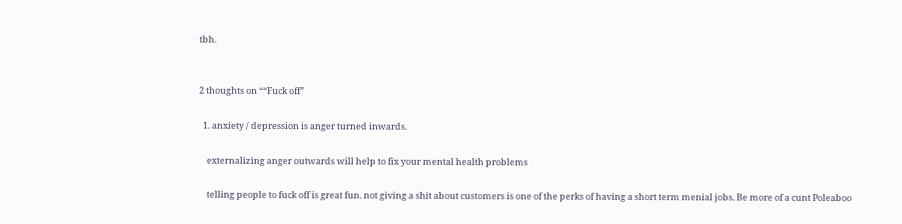tbh.


2 thoughts on ““Fuck off”

  1. anxiety / depression is anger turned inwards.

    externalizing anger outwards will help to fix your mental health problems

    telling people to fuck off is great fun. not giving a shit about customers is one of the perks of having a short term menial jobs. Be more of a cunt Poleaboo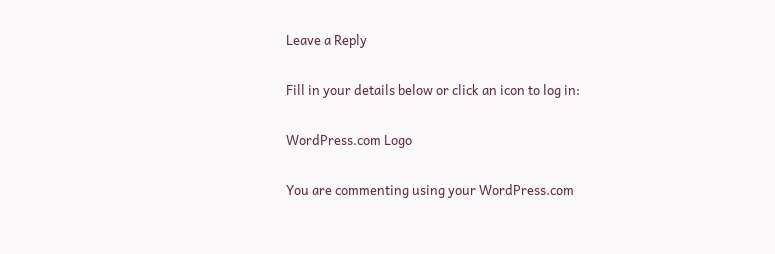Leave a Reply

Fill in your details below or click an icon to log in:

WordPress.com Logo

You are commenting using your WordPress.com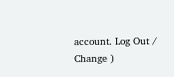account. Log Out /  Change )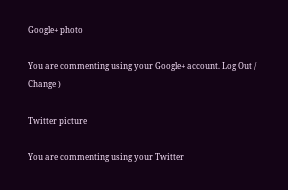Google+ photo

You are commenting using your Google+ account. Log Out /  Change )

Twitter picture

You are commenting using your Twitter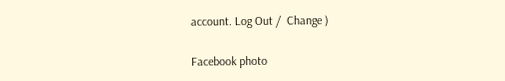account. Log Out /  Change )

Facebook photo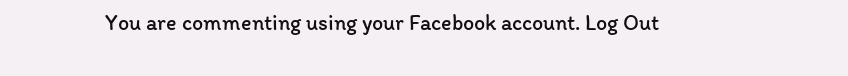You are commenting using your Facebook account. Log Out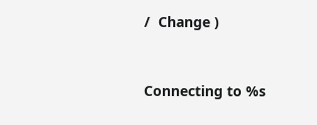/  Change )


Connecting to %s